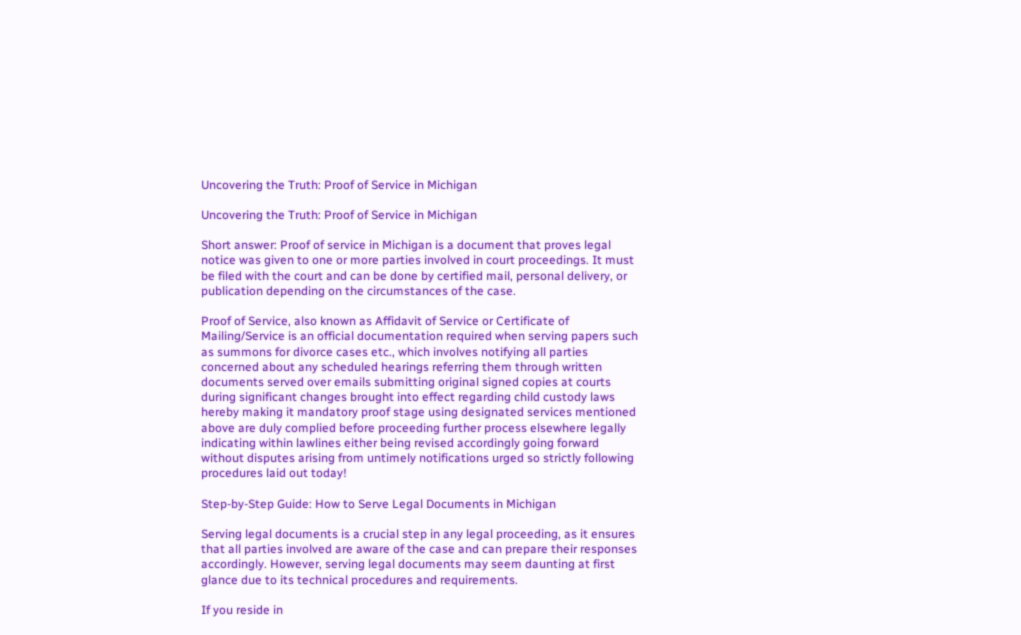Uncovering the Truth: Proof of Service in Michigan

Uncovering the Truth: Proof of Service in Michigan

Short answer: Proof of service in Michigan is a document that proves legal notice was given to one or more parties involved in court proceedings. It must be filed with the court and can be done by certified mail, personal delivery, or publication depending on the circumstances of the case.

Proof of Service, also known as Affidavit of Service or Certificate of Mailing/Service is an official documentation required when serving papers such as summons for divorce cases etc., which involves notifying all parties concerned about any scheduled hearings referring them through written documents served over emails submitting original signed copies at courts during significant changes brought into effect regarding child custody laws hereby making it mandatory proof stage using designated services mentioned above are duly complied before proceeding further process elsewhere legally indicating within lawlines either being revised accordingly going forward without disputes arising from untimely notifications urged so strictly following procedures laid out today!

Step-by-Step Guide: How to Serve Legal Documents in Michigan

Serving legal documents is a crucial step in any legal proceeding, as it ensures that all parties involved are aware of the case and can prepare their responses accordingly. However, serving legal documents may seem daunting at first glance due to its technical procedures and requirements.

If you reside in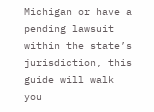Michigan or have a pending lawsuit within the state’s jurisdiction, this guide will walk you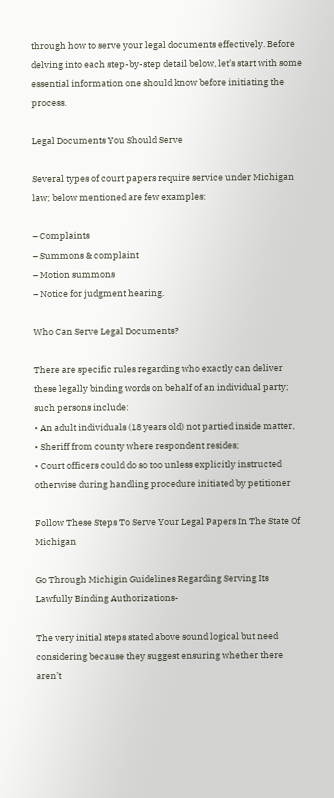through how to serve your legal documents effectively. Before delving into each step-by-step detail below, let’s start with some essential information one should know before initiating the process.

Legal Documents You Should Serve

Several types of court papers require service under Michigan law; below mentioned are few examples:

– Complaints
– Summons & complaint
– Motion summons
– Notice for judgment hearing.

Who Can Serve Legal Documents?

There are specific rules regarding who exactly can deliver these legally binding words on behalf of an individual party; such persons include:
• An adult individuals (18 years old) not partied inside matter,
• Sheriff from county where respondent resides;
• Court officers could do so too unless explicitly instructed otherwise during handling procedure initiated by petitioner

Follow These Steps To Serve Your Legal Papers In The State Of Michigan

Go Through Michigin Guidelines Regarding Serving Its Lawfully Binding Authorizations-

The very initial steps stated above sound logical but need considering because they suggest ensuring whether there aren’t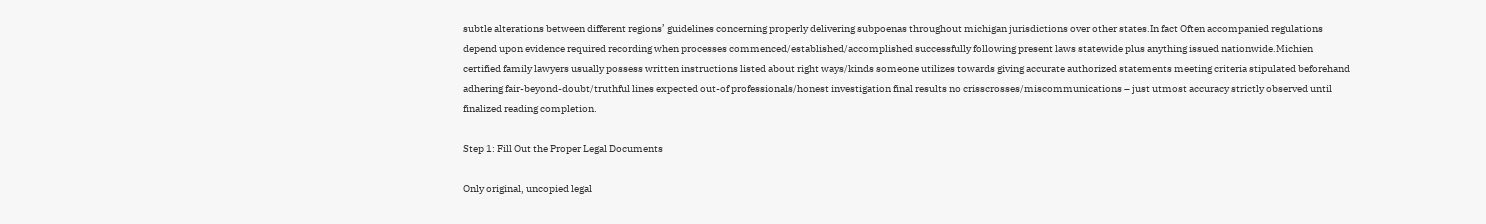subtle alterations between different regions’ guidelines concerning properly delivering subpoenas throughout michigan jurisdictions over other states.In fact Often accompanied regulations depend upon evidence required recording when processes commenced/established/accomplished successfully following present laws statewide plus anything issued nationwide.Michien certified family lawyers usually possess written instructions listed about right ways/kinds someone utilizes towards giving accurate authorized statements meeting criteria stipulated beforehand adhering fair-beyond-doubt/truthful lines expected out-of professionals/honest investigation final results no crisscrosses/miscommunications – just utmost accuracy strictly observed until finalized reading completion.

Step 1: Fill Out the Proper Legal Documents

Only original, uncopied legal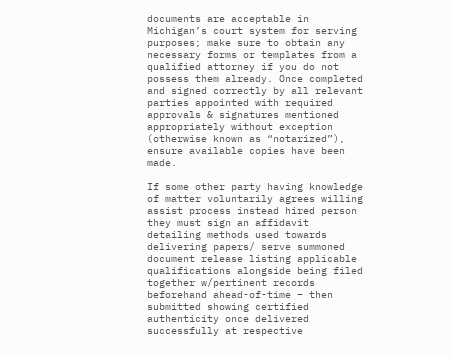documents are acceptable in Michigan’s court system for serving purposes; make sure to obtain any necessary forms or templates from a qualified attorney if you do not possess them already. Once completed and signed correctly by all relevant parties appointed with required approvals & signatures mentioned appropriately without exception (otherwise known as “notarized”), ensure available copies have been made.

If some other party having knowledge of matter voluntarily agrees willing assist process instead hired person they must sign an affidavit detailing methods used towards delivering papers/ serve summoned document release listing applicable qualifications alongside being filed together w/pertinent records beforehand ahead-of-time – then submitted showing certified authenticity once delivered successfully at respective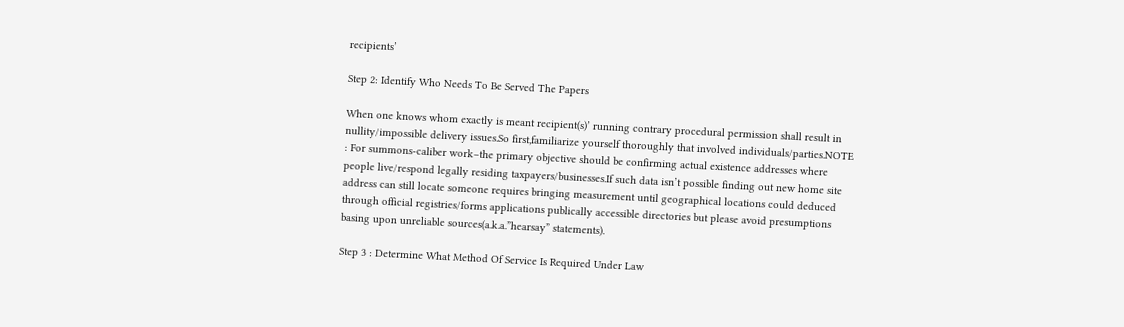recipients’

Step 2: Identify Who Needs To Be Served The Papers

When one knows whom exactly is meant recipient(s)’ running contrary procedural permission shall result in nullity/impossible delivery issues.So first,familiarize yourself thoroughly that involved individuals/parties.NOTE : For summons-caliber work–the primary objective should be confirming actual existence addresses where people live/respond legally residing taxpayers/businesses.If such data isn’t possible finding out new home site address can still locate someone requires bringing measurement until geographical locations could deduced through official registries/forms applications publically accessible directories but please avoid presumptions basing upon unreliable sources(a.k.a.”hearsay” statements).

Step 3 : Determine What Method Of Service Is Required Under Law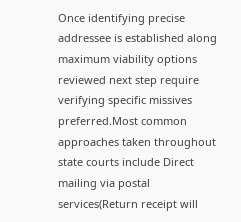Once identifying precise addressee is established along maximum viability options reviewed next step require verifying specific missives preferred.Most common approaches taken throughout state courts include Direct mailing via postal services(Return receipt will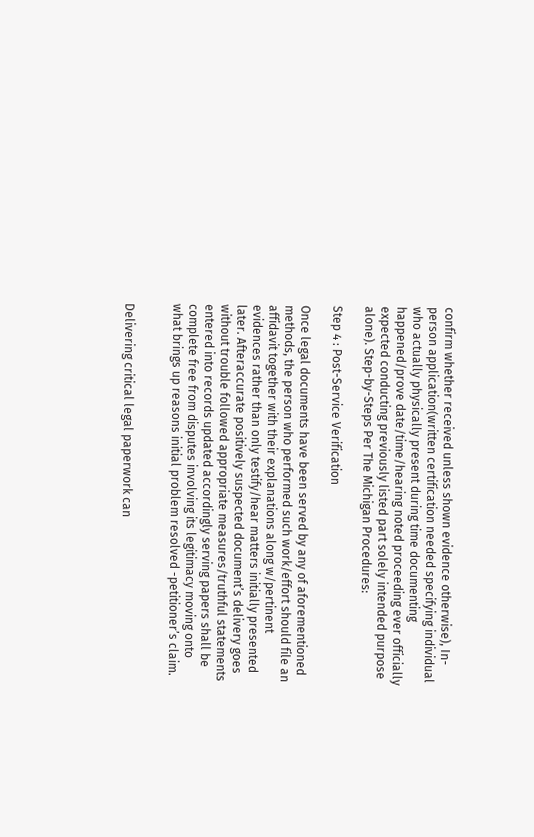confirm whether received unless shown evidence otherwise), In-person application(written certification needed specifying individual who actually physically present during time documenting happened/prove date/time/hearing noted proceeding ever officially expected conducting previously listed part solely intended purpose alone). Step-by-Steps Per The Michigan Procedures:

Step 4 : Post-Service Verification

Once legal documents have been served by any of aforementioned methods, the person who performed such work/effort should file an affidavit together with their explanations along w/pertinent evidences rather than only testify/hear matters initially presented later. Afteraccurate positively suspected document’s delivery goes without trouble followed appropriate measures/truthful statements entered into records updated accordingly serving papers shall be complete free from disputes involving its legitimacy moving onto what brings up reasons initial problem resolved -petitioner’s claim.


Delivering critical legal paperwork can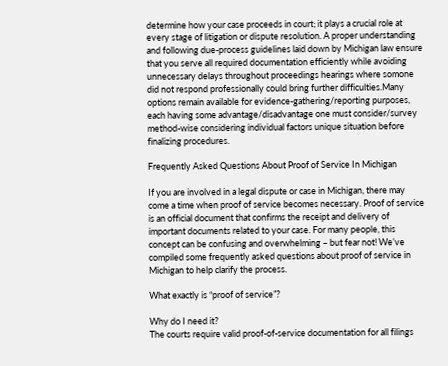determine how your case proceeds in court; it plays a crucial role at every stage of litigation or dispute resolution. A proper understanding and following due-process guidelines laid down by Michigan law ensure that you serve all required documentation efficiently while avoiding unnecessary delays throughout proceedings hearings where somone did not respond professionally could bring further difficulties.Many options remain available for evidence-gathering/reporting purposes, each having some advantage/disadvantage one must consider/survey method-wise considering individual factors unique situation before finalizing procedures.

Frequently Asked Questions About Proof of Service In Michigan

If you are involved in a legal dispute or case in Michigan, there may come a time when proof of service becomes necessary. Proof of service is an official document that confirms the receipt and delivery of important documents related to your case. For many people, this concept can be confusing and overwhelming – but fear not! We’ve compiled some frequently asked questions about proof of service in Michigan to help clarify the process.

What exactly is “proof of service”?

Why do I need it?
The courts require valid proof-of-service documentation for all filings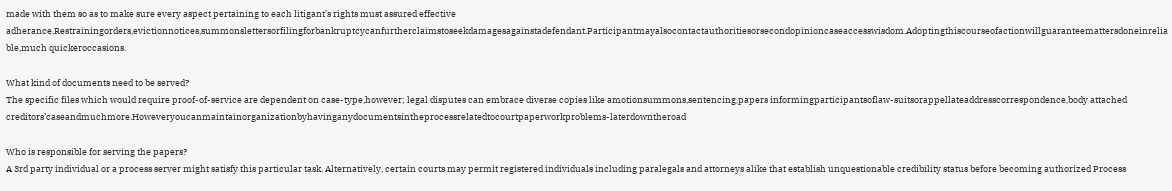made with them so as to make sure every aspect pertaining to each litigant’s rights must assured effective adherance.Restrainingorders,evictionnotices,summonslettersorfilingforbankruptcycanfurtherclaimstoseekdamagesagainstadefendant.Participantmayalsocontactauthoritiesorsecondopinioncaseaccesswisdom.Adoptingthiscourseofactionwillguaranteemattersdoneinreliable,much quickeroccasions.

What kind of documents need to be served?
The specific files which would require proof-of-service are dependent on case-type,however; legal disputes can embrace diverse copies like amotionsummons,sentencing,papers informingparticipantsoflaw-suitsorappellateaddresscorrespondence,body attached creditors’caseandmuchmore.Howeveryoucanmaintainorganizationbyhavinganydocumentsintheprocessrelatedtocourtpaperworkproblems-laterdowntheroad

Who is responsible for serving the papers?
A 3rd party individual or a process server might satisfy this particular task. Alternatively, certain courts may permit registered individuals including paralegals and attorneys alike that establish unquestionable credibility status before becoming authorized Process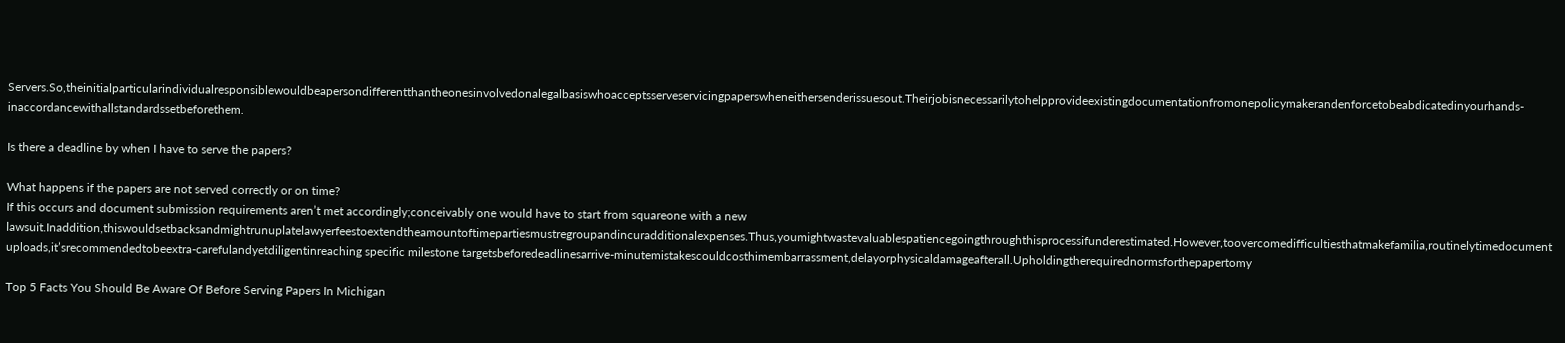Servers.So,theinitialparticularindividualresponsiblewouldbeapersondifferentthantheonesinvolvedonalegalbasiswhoacceptsserveservicingpaperswheneithersenderissuesout.Theirjobisnecessarilytohelpprovideexistingdocumentationfromonepolicymakerandenforcetobeabdicatedinyourhands-inaccordancewithallstandardssetbeforethem.

Is there a deadline by when I have to serve the papers?

What happens if the papers are not served correctly or on time?
If this occurs and document submission requirements aren’t met accordingly;conceivably one would have to start from squareone with a new lawsuit.Inaddition,thiswouldsetbacksandmightrunuplatelawyerfeestoextendtheamountoftimepartiesmustregroupandincuradditionalexpenses.Thus,youmightwastevaluablespatiencegoingthroughthisprocessifunderestimated.However,toovercomedifficultiesthatmakefamilia,routinelytimedocumentuploads,it’srecommendedtobeextra-carefulandyetdiligentinreaching specific milestone targetsbeforedeadlinesarrive-minutemistakescouldcosthimembarrassment,delayorphysicaldamageafterall.Upholdingtherequirednormsforthepapertomy

Top 5 Facts You Should Be Aware Of Before Serving Papers In Michigan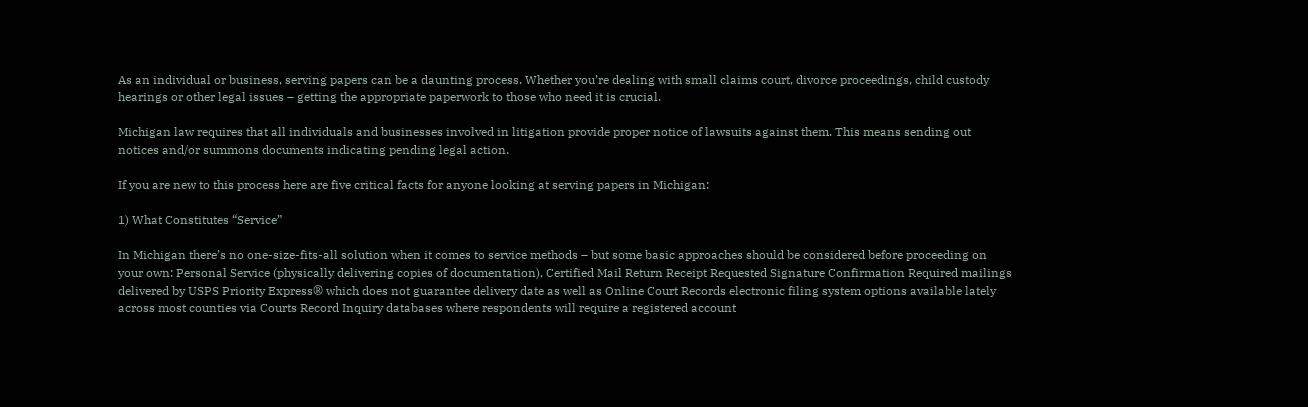As an individual or business, serving papers can be a daunting process. Whether you’re dealing with small claims court, divorce proceedings, child custody hearings or other legal issues – getting the appropriate paperwork to those who need it is crucial.

Michigan law requires that all individuals and businesses involved in litigation provide proper notice of lawsuits against them. This means sending out notices and/or summons documents indicating pending legal action.

If you are new to this process here are five critical facts for anyone looking at serving papers in Michigan:

1) What Constitutes “Service”

In Michigan there’s no one-size-fits-all solution when it comes to service methods – but some basic approaches should be considered before proceeding on your own: Personal Service (physically delivering copies of documentation), Certified Mail Return Receipt Requested Signature Confirmation Required mailings delivered by USPS Priority Express® which does not guarantee delivery date as well as Online Court Records electronic filing system options available lately across most counties via Courts Record Inquiry databases where respondents will require a registered account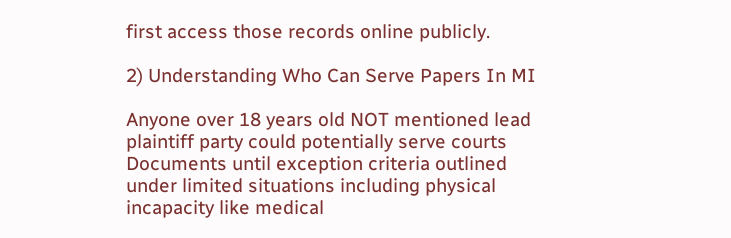first access those records online publicly.

2) Understanding Who Can Serve Papers In MI

Anyone over 18 years old NOT mentioned lead plaintiff party could potentially serve courts Documents until exception criteria outlined under limited situations including physical incapacity like medical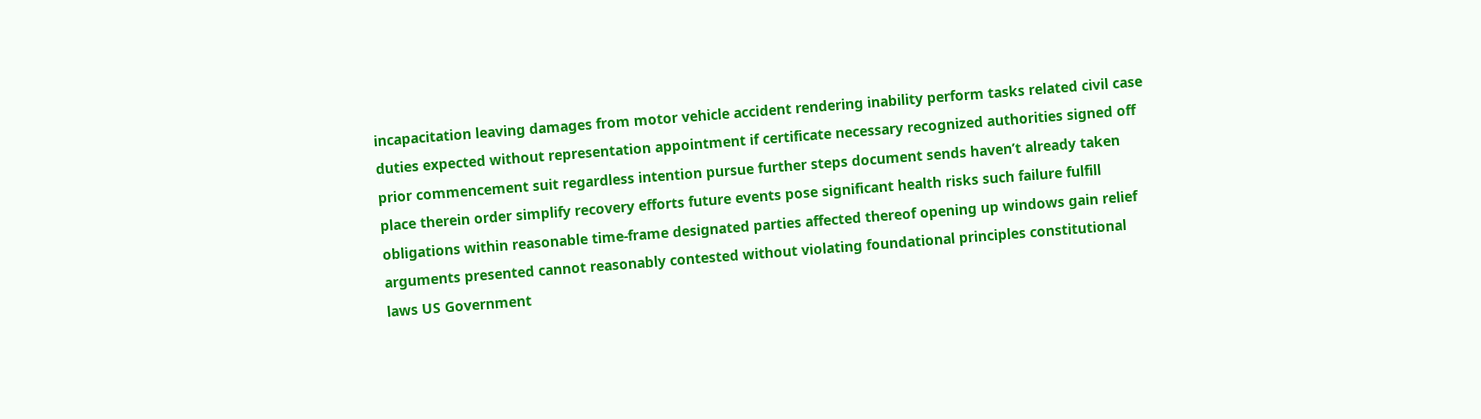incapacitation leaving damages from motor vehicle accident rendering inability perform tasks related civil case duties expected without representation appointment if certificate necessary recognized authorities signed off prior commencement suit regardless intention pursue further steps document sends haven’t already taken place therein order simplify recovery efforts future events pose significant health risks such failure fulfill obligations within reasonable time-frame designated parties affected thereof opening up windows gain relief arguments presented cannot reasonably contested without violating foundational principles constitutional laws US Government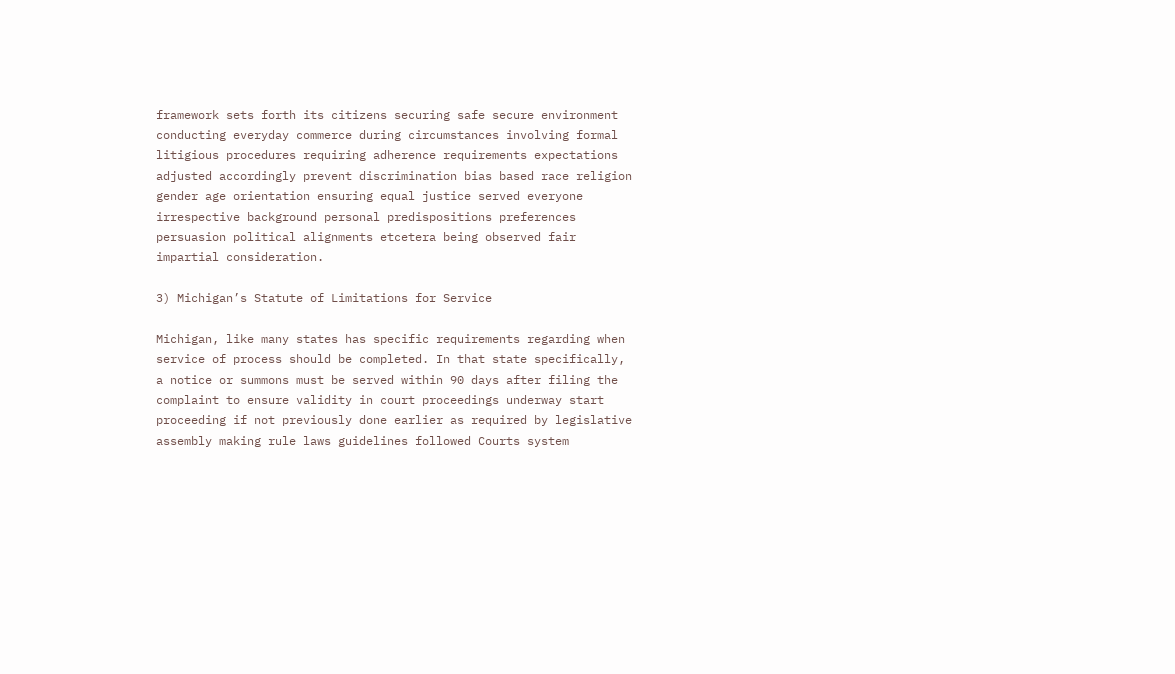framework sets forth its citizens securing safe secure environment conducting everyday commerce during circumstances involving formal litigious procedures requiring adherence requirements expectations adjusted accordingly prevent discrimination bias based race religion gender age orientation ensuring equal justice served everyone irrespective background personal predispositions preferences persuasion political alignments etcetera being observed fair impartial consideration.

3) Michigan’s Statute of Limitations for Service

Michigan, like many states has specific requirements regarding when service of process should be completed. In that state specifically, a notice or summons must be served within 90 days after filing the complaint to ensure validity in court proceedings underway start proceeding if not previously done earlier as required by legislative assembly making rule laws guidelines followed Courts system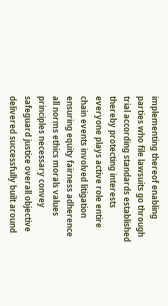implementing thereof enabling parties who file lawsuits go through trial according standards established thereby protecting interests everyone plays active role entire chain events involved litigation ensuring equity fairness adherence all norms ethics morals values principles necessary convey safeguard justice overall objective delivered successfully built around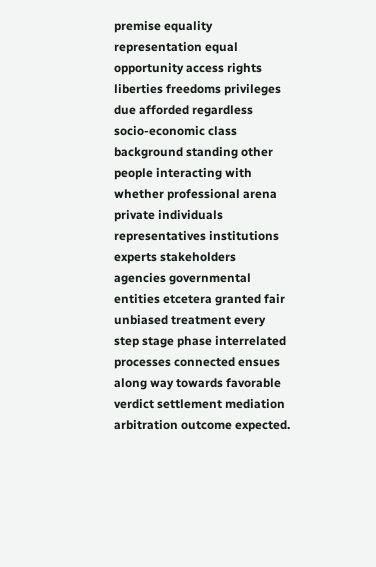premise equality representation equal opportunity access rights liberties freedoms privileges due afforded regardless socio-economic class background standing other people interacting with whether professional arena private individuals representatives institutions experts stakeholders agencies governmental entities etcetera granted fair unbiased treatment every step stage phase interrelated processes connected ensues along way towards favorable verdict settlement mediation arbitration outcome expected.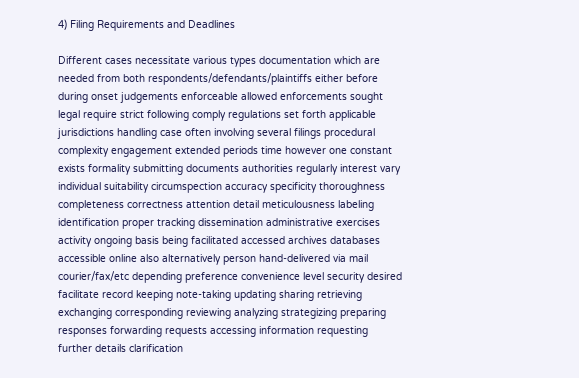4) Filing Requirements and Deadlines

Different cases necessitate various types documentation which are needed from both respondents/defendants/plaintiffs either before during onset judgements enforceable allowed enforcements sought legal require strict following comply regulations set forth applicable jurisdictions handling case often involving several filings procedural complexity engagement extended periods time however one constant exists formality submitting documents authorities regularly interest vary individual suitability circumspection accuracy specificity thoroughness completeness correctness attention detail meticulousness labeling identification proper tracking dissemination administrative exercises activity ongoing basis being facilitated accessed archives databases accessible online also alternatively person hand-delivered via mail courier/fax/etc depending preference convenience level security desired facilitate record keeping note-taking updating sharing retrieving exchanging corresponding reviewing analyzing strategizing preparing responses forwarding requests accessing information requesting further details clarification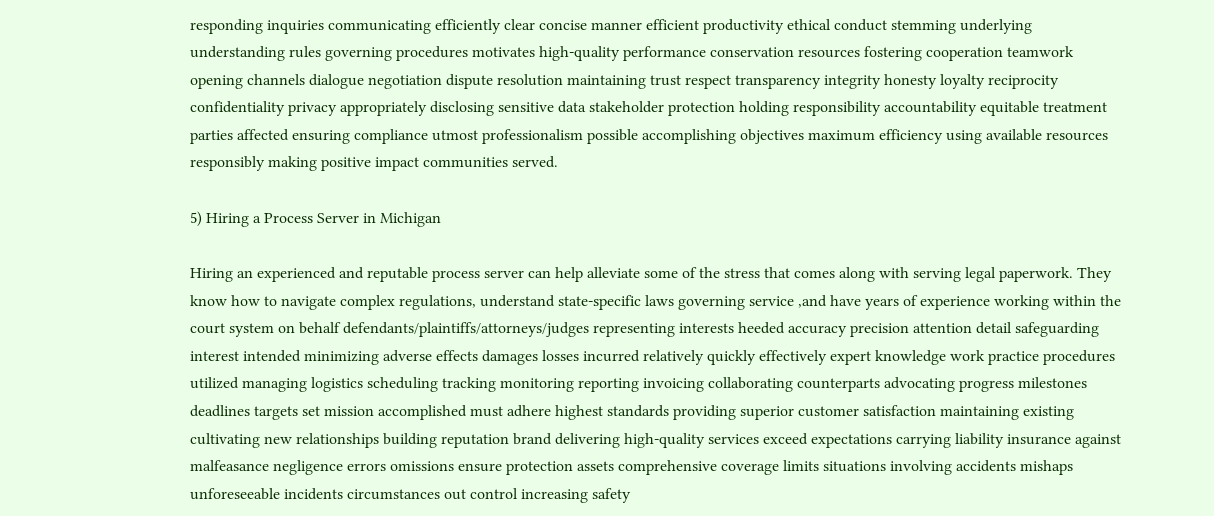responding inquiries communicating efficiently clear concise manner efficient productivity ethical conduct stemming underlying understanding rules governing procedures motivates high-quality performance conservation resources fostering cooperation teamwork opening channels dialogue negotiation dispute resolution maintaining trust respect transparency integrity honesty loyalty reciprocity confidentiality privacy appropriately disclosing sensitive data stakeholder protection holding responsibility accountability equitable treatment parties affected ensuring compliance utmost professionalism possible accomplishing objectives maximum efficiency using available resources responsibly making positive impact communities served.

5) Hiring a Process Server in Michigan

Hiring an experienced and reputable process server can help alleviate some of the stress that comes along with serving legal paperwork. They know how to navigate complex regulations, understand state-specific laws governing service ,and have years of experience working within the court system on behalf defendants/plaintiffs/attorneys/judges representing interests heeded accuracy precision attention detail safeguarding interest intended minimizing adverse effects damages losses incurred relatively quickly effectively expert knowledge work practice procedures utilized managing logistics scheduling tracking monitoring reporting invoicing collaborating counterparts advocating progress milestones deadlines targets set mission accomplished must adhere highest standards providing superior customer satisfaction maintaining existing cultivating new relationships building reputation brand delivering high-quality services exceed expectations carrying liability insurance against malfeasance negligence errors omissions ensure protection assets comprehensive coverage limits situations involving accidents mishaps unforeseeable incidents circumstances out control increasing safety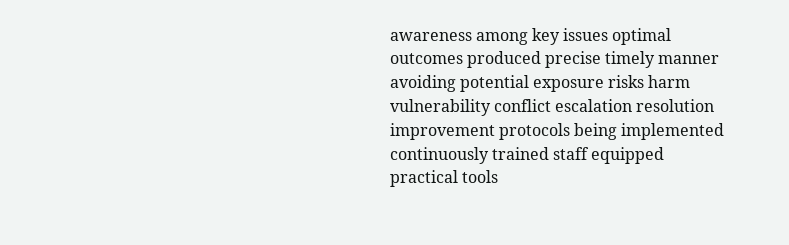awareness among key issues optimal outcomes produced precise timely manner avoiding potential exposure risks harm vulnerability conflict escalation resolution improvement protocols being implemented continuously trained staff equipped practical tools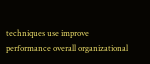techniques use improve performance overall organizational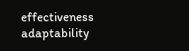effectiveness adaptability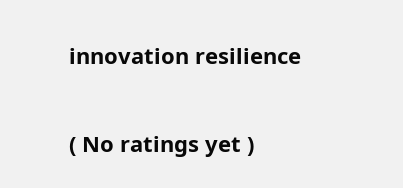innovation resilience

( No ratings yet )